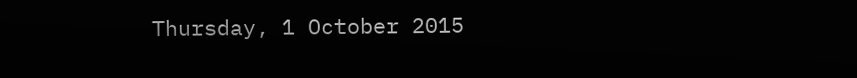Thursday, 1 October 2015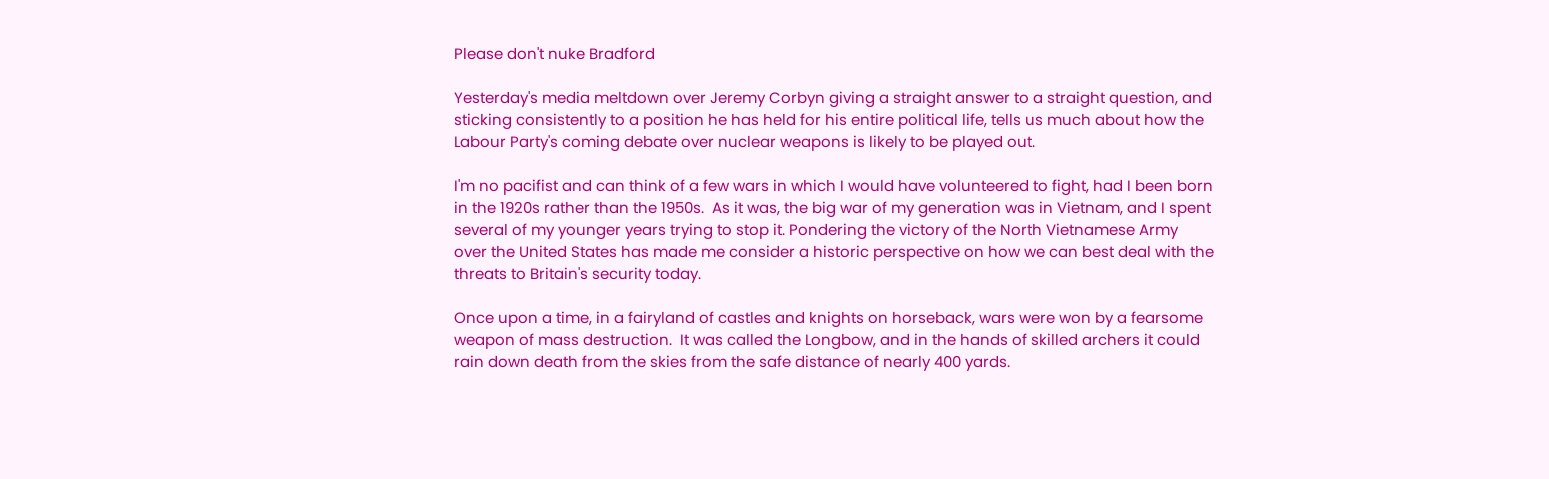Please don't nuke Bradford

Yesterday's media meltdown over Jeremy Corbyn giving a straight answer to a straight question, and sticking consistently to a position he has held for his entire political life, tells us much about how the Labour Party's coming debate over nuclear weapons is likely to be played out.

I'm no pacifist and can think of a few wars in which I would have volunteered to fight, had I been born in the 1920s rather than the 1950s.  As it was, the big war of my generation was in Vietnam, and I spent several of my younger years trying to stop it. Pondering the victory of the North Vietnamese Army over the United States has made me consider a historic perspective on how we can best deal with the threats to Britain's security today.

Once upon a time, in a fairyland of castles and knights on horseback, wars were won by a fearsome weapon of mass destruction.  It was called the Longbow, and in the hands of skilled archers it could rain down death from the skies from the safe distance of nearly 400 yards.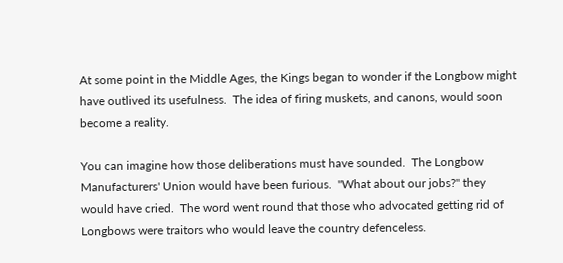At some point in the Middle Ages, the Kings began to wonder if the Longbow might have outlived its usefulness.  The idea of firing muskets, and canons, would soon become a reality.

You can imagine how those deliberations must have sounded.  The Longbow Manufacturers' Union would have been furious.  "What about our jobs?" they would have cried.  The word went round that those who advocated getting rid of Longbows were traitors who would leave the country defenceless.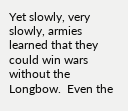Yet slowly, very slowly, armies learned that they could win wars without the Longbow.  Even the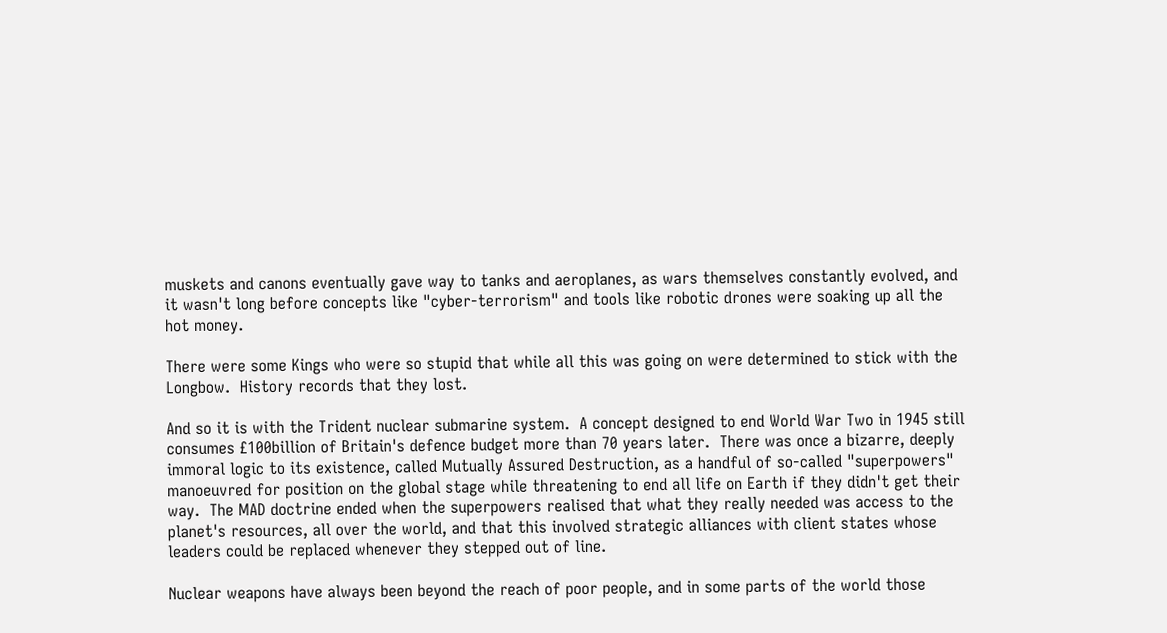muskets and canons eventually gave way to tanks and aeroplanes, as wars themselves constantly evolved, and it wasn't long before concepts like "cyber-terrorism" and tools like robotic drones were soaking up all the hot money.

There were some Kings who were so stupid that while all this was going on were determined to stick with the Longbow.  History records that they lost.

And so it is with the Trident nuclear submarine system.  A concept designed to end World War Two in 1945 still consumes £100billion of Britain's defence budget more than 70 years later.  There was once a bizarre, deeply immoral logic to its existence, called Mutually Assured Destruction, as a handful of so-called "superpowers" manoeuvred for position on the global stage while threatening to end all life on Earth if they didn't get their way.  The MAD doctrine ended when the superpowers realised that what they really needed was access to the planet's resources, all over the world, and that this involved strategic alliances with client states whose leaders could be replaced whenever they stepped out of line.

Nuclear weapons have always been beyond the reach of poor people, and in some parts of the world those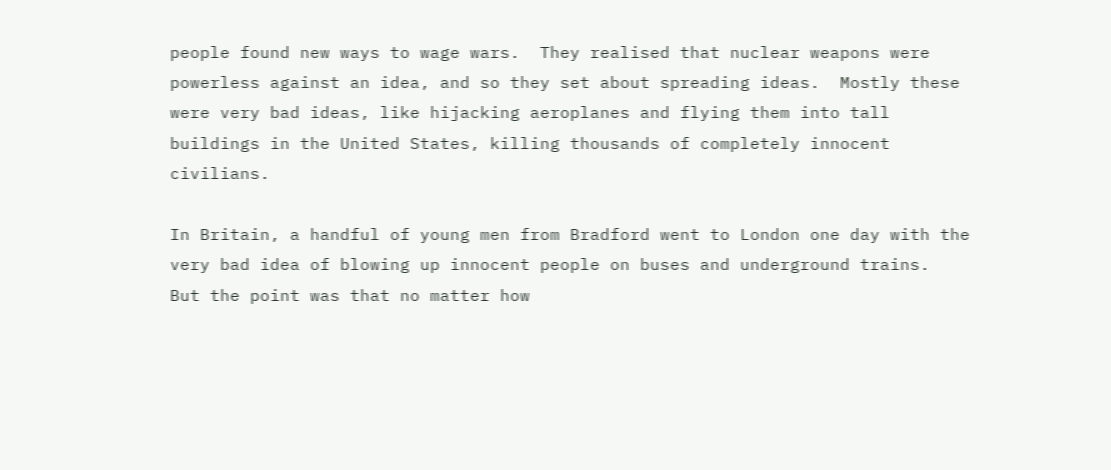people found new ways to wage wars.  They realised that nuclear weapons were powerless against an idea, and so they set about spreading ideas.  Mostly these were very bad ideas, like hijacking aeroplanes and flying them into tall buildings in the United States, killing thousands of completely innocent civilians.

In Britain, a handful of young men from Bradford went to London one day with the very bad idea of blowing up innocent people on buses and underground trains.  But the point was that no matter how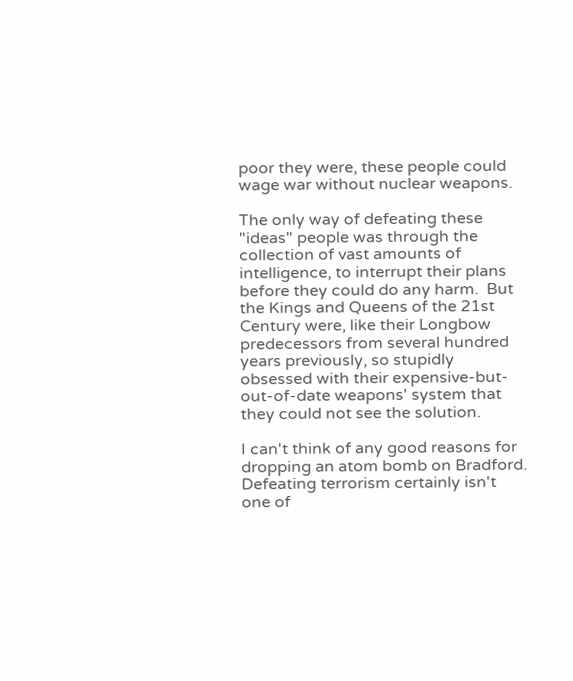poor they were, these people could wage war without nuclear weapons.

The only way of defeating these "ideas" people was through the collection of vast amounts of intelligence, to interrupt their plans before they could do any harm.  But the Kings and Queens of the 21st Century were, like their Longbow predecessors from several hundred years previously, so stupidly obsessed with their expensive-but-out-of-date weapons' system that they could not see the solution.

I can't think of any good reasons for dropping an atom bomb on Bradford.  Defeating terrorism certainly isn't one of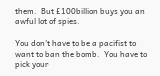them.  But £100billion buys you an awful lot of spies.

You don't have to be a pacifist to want to ban the bomb.  You have to pick your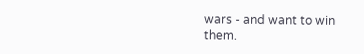wars - and want to win them.